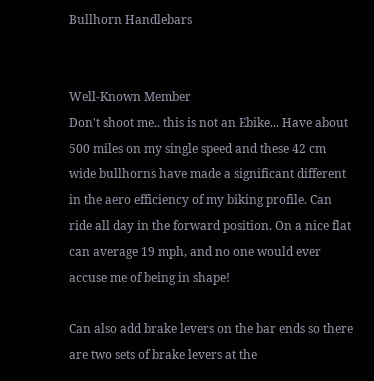Bullhorn Handlebars


Well-Known Member
Don't shoot me.. this is not an Ebike... Have about 500 miles on my single speed and these 42 cm wide bullhorns have made a significant different in the aero efficiency of my biking profile. Can ride all day in the forward position. On a nice flat can average 19 mph, and no one would ever accuse me of being in shape!

Can also add brake levers on the bar ends so there are two sets of brake levers at the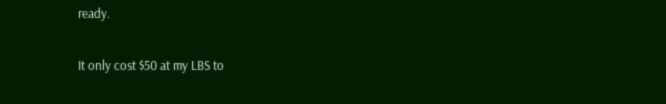ready.

It only cost $50 at my LBS to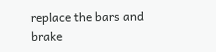replace the bars and brake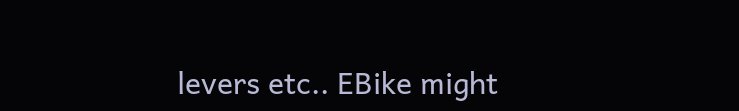levers etc.. EBike might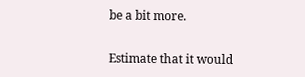be a bit more.

Estimate that it would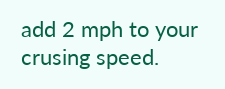add 2 mph to your crusing speed.